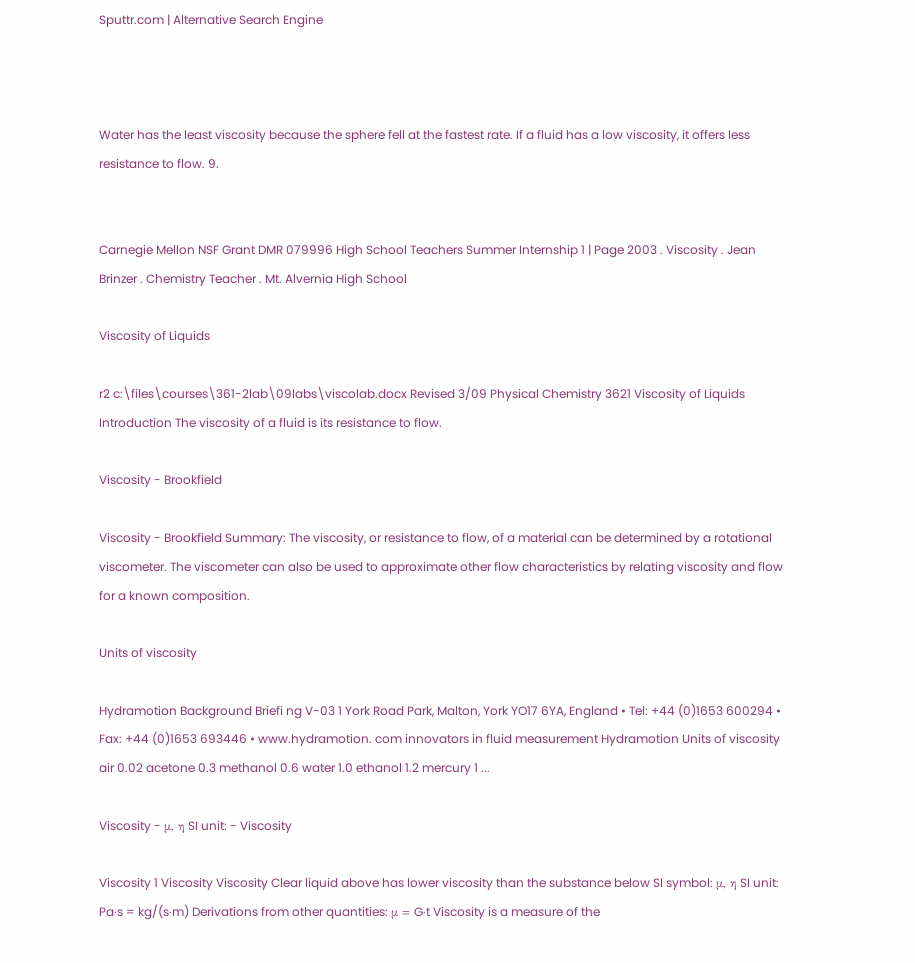Sputtr.com | Alternative Search Engine



Water has the least viscosity because the sphere fell at the fastest rate. If a fluid has a low viscosity, it offers less resistance to flow. 9.


Carnegie Mellon NSF Grant DMR 079996 High School Teachers Summer Internship 1 | Page 2003 . Viscosity . Jean Brinzer . Chemistry Teacher . Mt. Alvernia High School

Viscosity of Liquids

r2 c:\files\courses\361-2lab\09labs\viscolab.docx Revised 3/09 Physical Chemistry 3621 Viscosity of Liquids Introduction The viscosity of a fluid is its resistance to flow.

Viscosity - Brookfield

Viscosity - Brookfield Summary: The viscosity, or resistance to flow, of a material can be determined by a rotational viscometer. The viscometer can also be used to approximate other flow characteristics by relating viscosity and flow for a known composition.

Units of viscosity

Hydramotion Background Briefi ng V-03 1 York Road Park, Malton, York YO17 6YA, England • Tel: +44 (0)1653 600294 • Fax: +44 (0)1653 693446 • www.hydramotion. com innovators in fluid measurement Hydramotion Units of viscosity air 0.02 acetone 0.3 methanol 0.6 water 1.0 ethanol 1.2 mercury 1 ...

Viscosity - μ, η SI unit: - Viscosity

Viscosity 1 Viscosity Viscosity Clear liquid above has lower viscosity than the substance below SI symbol: μ, η SI unit: Pa·s = kg/(s·m) Derivations from other quantities: μ = G·t Viscosity is a measure of the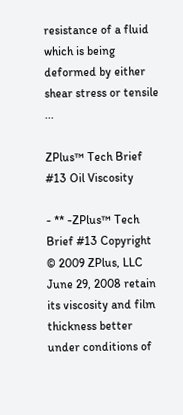resistance of a fluid which is being deformed by either shear stress or tensile ...

ZPlus™ Tech Brief #13 Oil Viscosity

- ** -ZPlus™ Tech Brief #13 Copyright © 2009 ZPlus, LLC June 29, 2008 retain its viscosity and film thickness better under conditions of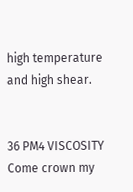high temperature and high shear.


36 PM4 VISCOSITY Come crown my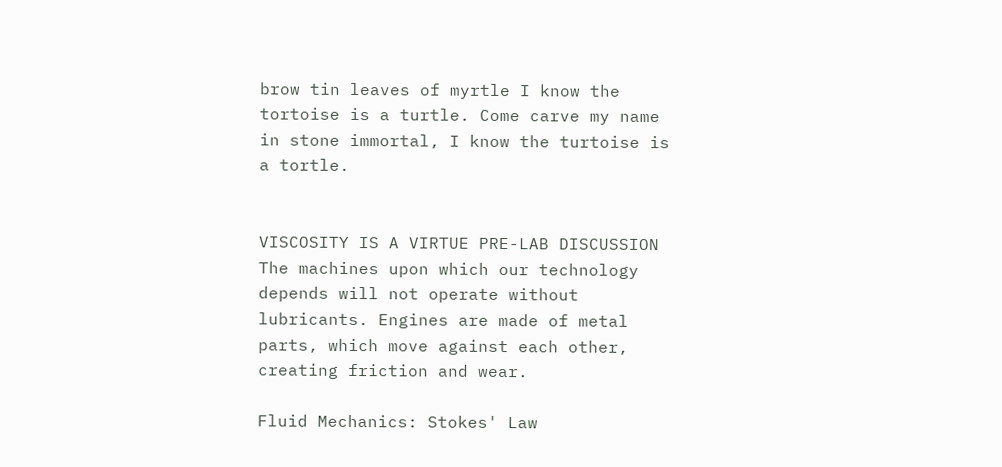brow tin leaves of myrtle I know the tortoise is a turtle. Come carve my name in stone immortal, I know the turtoise is a tortle.


VISCOSITY IS A VIRTUE PRE-LAB DISCUSSION The machines upon which our technology depends will not operate without lubricants. Engines are made of metal parts, which move against each other, creating friction and wear.

Fluid Mechanics: Stokes' Law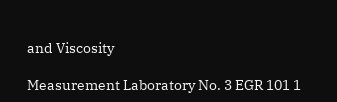and Viscosity

Measurement Laboratory No. 3 EGR 101 1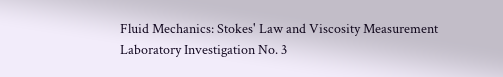Fluid Mechanics: Stokes' Law and Viscosity Measurement Laboratory Investigation No. 3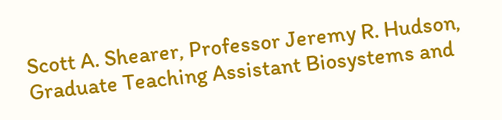Scott A. Shearer, Professor Jeremy R. Hudson, Graduate Teaching Assistant Biosystems and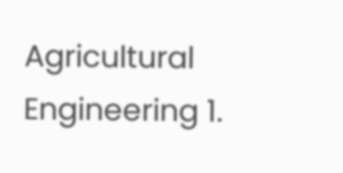Agricultural Engineering 1.